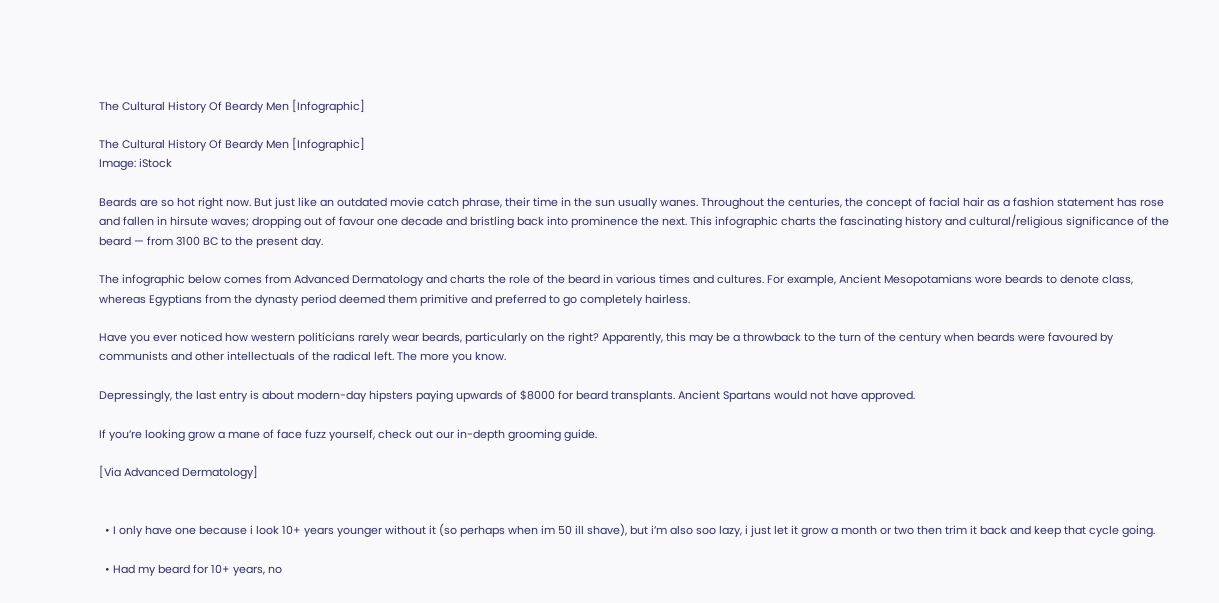The Cultural History Of Beardy Men [Infographic]

The Cultural History Of Beardy Men [Infographic]
Image: iStock

Beards are so hot right now. But just like an outdated movie catch phrase, their time in the sun usually wanes. Throughout the centuries, the concept of facial hair as a fashion statement has rose and fallen in hirsute waves; dropping out of favour one decade and bristling back into prominence the next. This infographic charts the fascinating history and cultural/religious significance of the beard — from 3100 BC to the present day.

The infographic below comes from Advanced Dermatology and charts the role of the beard in various times and cultures. For example, Ancient Mesopotamians wore beards to denote class, whereas Egyptians from the dynasty period deemed them primitive and preferred to go completely hairless.

Have you ever noticed how western politicians rarely wear beards, particularly on the right? Apparently, this may be a throwback to the turn of the century when beards were favoured by communists and other intellectuals of the radical left. The more you know.

Depressingly, the last entry is about modern-day hipsters paying upwards of $8000 for beard transplants. Ancient Spartans would not have approved.

If you’re looking grow a mane of face fuzz yourself, check out our in-depth grooming guide.

[Via Advanced Dermatology]


  • I only have one because i look 10+ years younger without it (so perhaps when im 50 ill shave), but i’m also soo lazy, i just let it grow a month or two then trim it back and keep that cycle going.

  • Had my beard for 10+ years, no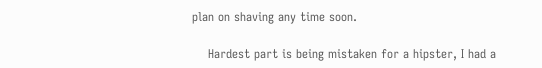plan on shaving any time soon.

    Hardest part is being mistaken for a hipster, I had a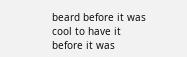beard before it was cool to have it before it was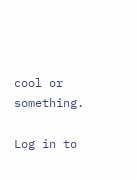cool or something.

Log in to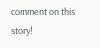comment on this story!